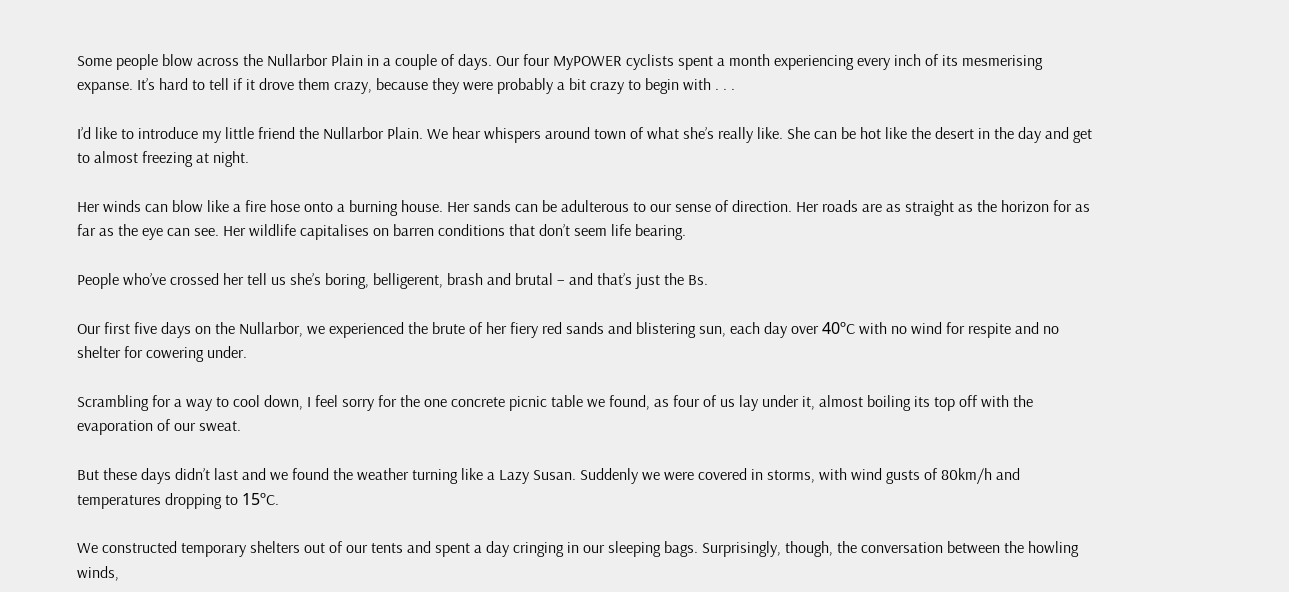Some people blow across the Nullarbor Plain in a couple of days. Our four MyPOWER cyclists spent a month experiencing every inch of its mesmerising expanse. It’s hard to tell if it drove them crazy, because they were probably a bit crazy to begin with . . .

I’d like to introduce my little friend the Nullarbor Plain. We hear whispers around town of what she’s really like. She can be hot like the desert in the day and get to almost freezing at night.

Her winds can blow like a fire hose onto a burning house. Her sands can be adulterous to our sense of direction. Her roads are as straight as the horizon for as far as the eye can see. Her wildlife capitalises on barren conditions that don’t seem life bearing.

People who’ve crossed her tell us she’s boring, belligerent, brash and brutal – and that’s just the Bs.

Our first five days on the Nullarbor, we experienced the brute of her fiery red sands and blistering sun, each day over 40ºC with no wind for respite and no shelter for cowering under.

Scrambling for a way to cool down, I feel sorry for the one concrete picnic table we found, as four of us lay under it, almost boiling its top off with the evaporation of our sweat.

But these days didn’t last and we found the weather turning like a Lazy Susan. Suddenly we were covered in storms, with wind gusts of 80km/h and temperatures dropping to 15ºC.

We constructed temporary shelters out of our tents and spent a day cringing in our sleeping bags. Surprisingly, though, the conversation between the howling winds,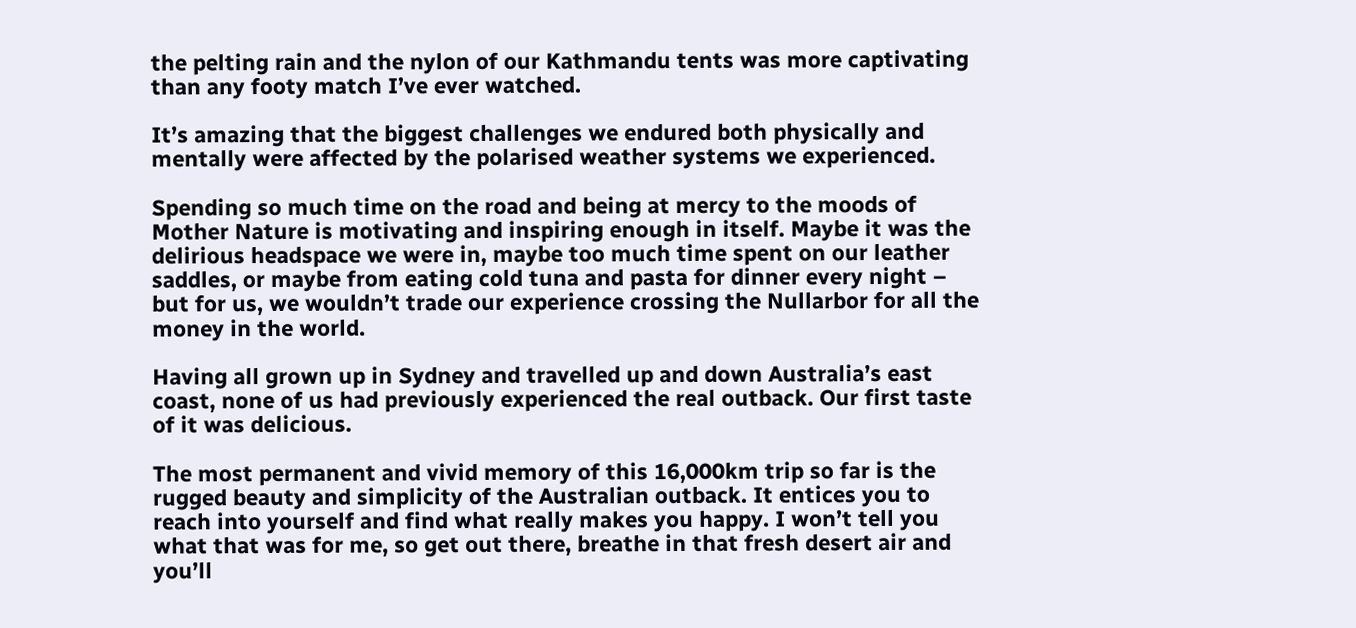the pelting rain and the nylon of our Kathmandu tents was more captivating than any footy match I’ve ever watched.

It’s amazing that the biggest challenges we endured both physically and mentally were affected by the polarised weather systems we experienced.

Spending so much time on the road and being at mercy to the moods of Mother Nature is motivating and inspiring enough in itself. Maybe it was the delirious headspace we were in, maybe too much time spent on our leather saddles, or maybe from eating cold tuna and pasta for dinner every night – but for us, we wouldn’t trade our experience crossing the Nullarbor for all the money in the world.

Having all grown up in Sydney and travelled up and down Australia’s east coast, none of us had previously experienced the real outback. Our first taste of it was delicious.

The most permanent and vivid memory of this 16,000km trip so far is the rugged beauty and simplicity of the Australian outback. It entices you to reach into yourself and find what really makes you happy. I won’t tell you what that was for me, so get out there, breathe in that fresh desert air and you’ll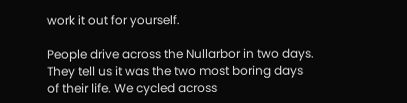work it out for yourself.

People drive across the Nullarbor in two days. They tell us it was the two most boring days of their life. We cycled across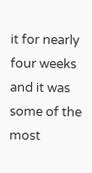it for nearly four weeks and it was some of the most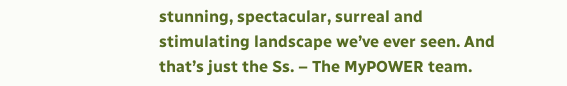stunning, spectacular, surreal and stimulating landscape we’ve ever seen. And that’s just the Ss. – The MyPOWER team.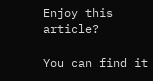Enjoy this article?

You can find it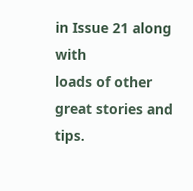in Issue 21 along with
loads of other great stories and tips.